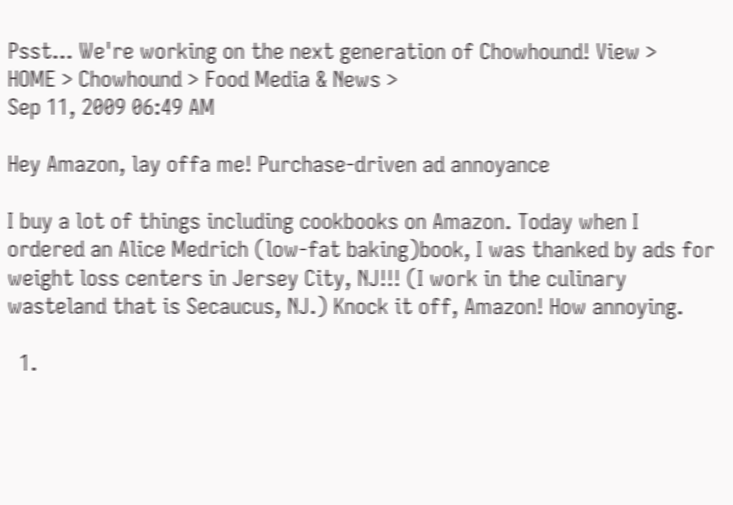Psst... We're working on the next generation of Chowhound! View >
HOME > Chowhound > Food Media & News >
Sep 11, 2009 06:49 AM

Hey Amazon, lay offa me! Purchase-driven ad annoyance

I buy a lot of things including cookbooks on Amazon. Today when I ordered an Alice Medrich (low-fat baking)book, I was thanked by ads for weight loss centers in Jersey City, NJ!!! (I work in the culinary wasteland that is Secaucus, NJ.) Knock it off, Amazon! How annoying.

  1.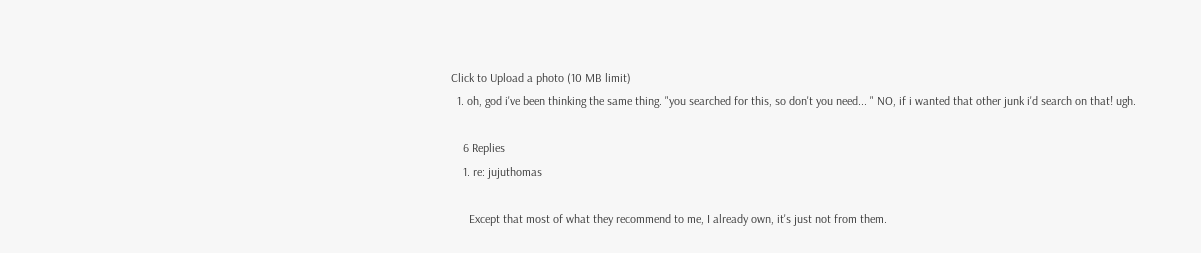Click to Upload a photo (10 MB limit)
  1. oh, god i've been thinking the same thing. "you searched for this, so don't you need... " NO, if i wanted that other junk i'd search on that! ugh.

    6 Replies
    1. re: jujuthomas

      Except that most of what they recommend to me, I already own, it's just not from them.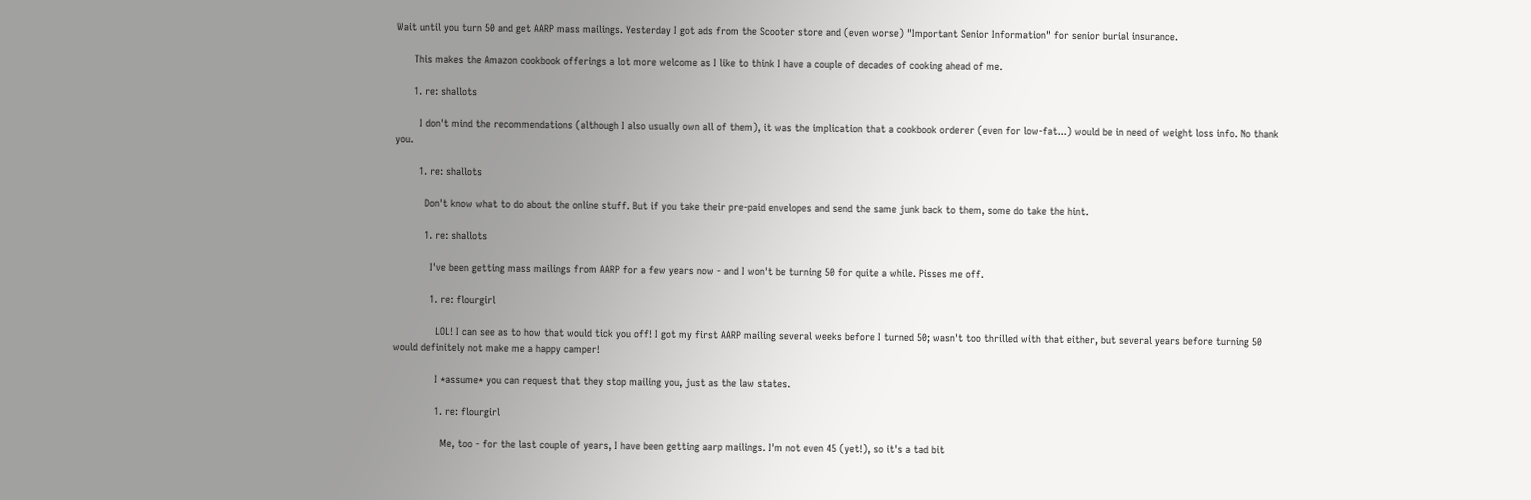Wait until you turn 50 and get AARP mass mailings. Yesterday I got ads from the Scooter store and (even worse) "Important Senior Information" for senior burial insurance.

      This makes the Amazon cookbook offerings a lot more welcome as I like to think I have a couple of decades of cooking ahead of me.

      1. re: shallots

        I don't mind the recommendations (although I also usually own all of them), it was the implication that a cookbook orderer (even for low-fat...) would be in need of weight loss info. No thank you.

        1. re: shallots

          Don't know what to do about the online stuff. But if you take their pre-paid envelopes and send the same junk back to them, some do take the hint.

          1. re: shallots

            I've been getting mass mailings from AARP for a few years now - and I won't be turning 50 for quite a while. Pisses me off.

            1. re: flourgirl

              LOL! I can see as to how that would tick you off! I got my first AARP mailing several weeks before I turned 50; wasn't too thrilled with that either, but several years before turning 50 would definitely not make me a happy camper!

              I *assume* you can request that they stop mailing you, just as the law states.

              1. re: flourgirl

                Me, too - for the last couple of years, I have been getting aarp mailings. I'm not even 45 (yet!), so it's a tad bit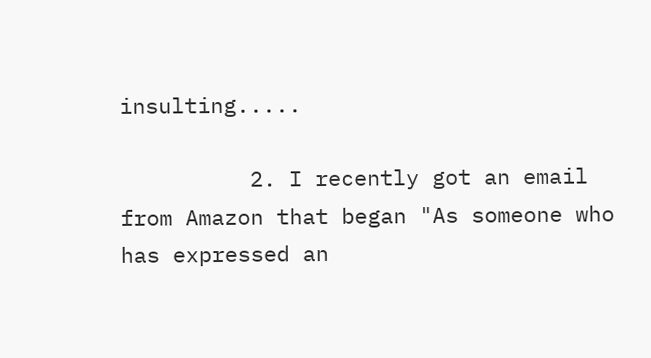insulting.....

          2. I recently got an email from Amazon that began "As someone who has expressed an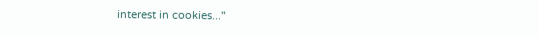interest in cookies..."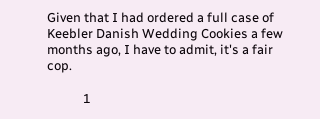Given that I had ordered a full case of Keebler Danish Wedding Cookies a few months ago, I have to admit, it's a fair cop.

            1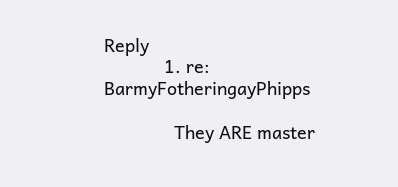Reply
            1. re: BarmyFotheringayPhipps

              They ARE master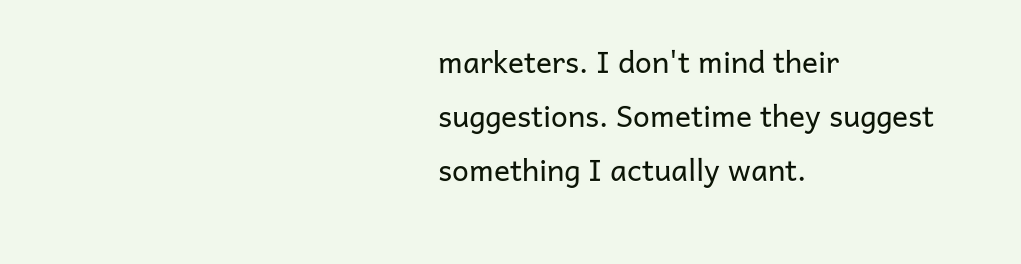marketers. I don't mind their suggestions. Sometime they suggest something I actually want.